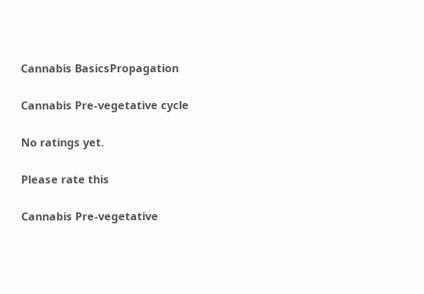Cannabis BasicsPropagation

Cannabis Pre-vegetative cycle

No ratings yet.

Please rate this

Cannabis Pre-vegetative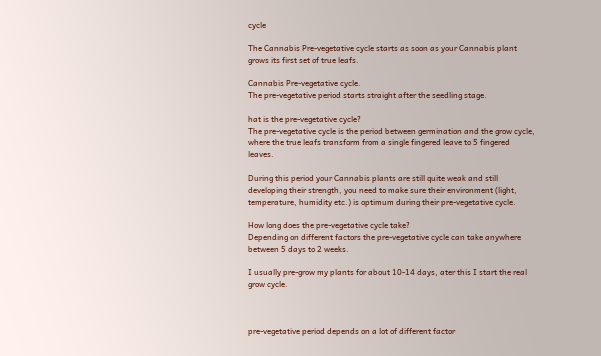cycle

The Cannabis Pre-vegetative cycle starts as soon as your Cannabis plant grows its first set of true leafs.

Cannabis Pre-vegetative cycle.
The pre-vegetative period starts straight after the seedling stage.

hat is the pre-vegetative cycle?
The pre-vegetative cycle is the period between germination and the grow cycle, where the true leafs transform from a single fingered leave to 5 fingered leaves.

During this period your Cannabis plants are still quite weak and still developing their strength, you need to make sure their environment (light, temperature, humidity etc.) is optimum during their pre-vegetative cycle.

How long does the pre-vegetative cycle take?
Depending on different factors the pre-vegetative cycle can take anywhere between 5 days to 2 weeks.

I usually pre-grow my plants for about 10-14 days, ater this I start the real grow cycle.



pre-vegetative period depends on a lot of different factor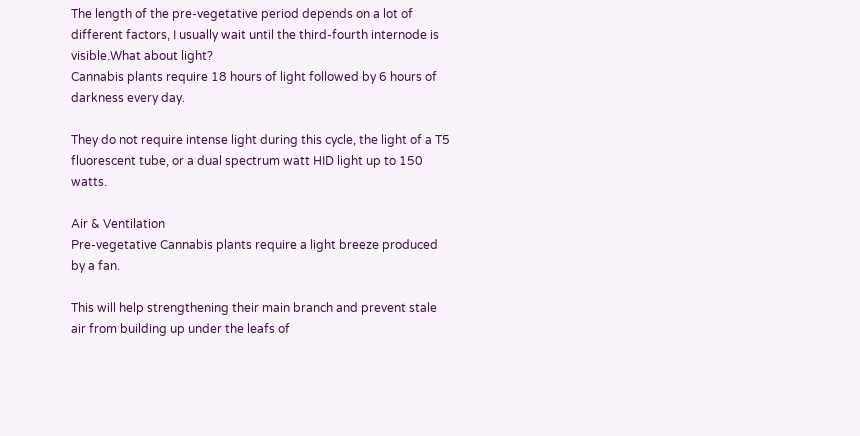The length of the pre-vegetative period depends on a lot of different factors, I usually wait until the third-fourth internode is visible.What about light?
Cannabis plants require 18 hours of light followed by 6 hours of darkness every day.

They do not require intense light during this cycle, the light of a T5 fluorescent tube, or a dual spectrum watt HID light up to 150 watts.

Air & Ventilation
Pre-vegetative Cannabis plants require a light breeze produced by a fan.

This will help strengthening their main branch and prevent stale air from building up under the leafs of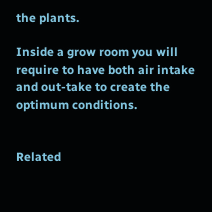the plants.

Inside a grow room you will require to have both air intake and out-take to create the optimum conditions.


Related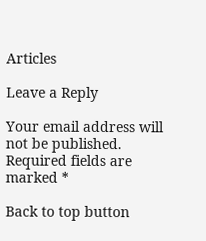Articles

Leave a Reply

Your email address will not be published. Required fields are marked *

Back to top button